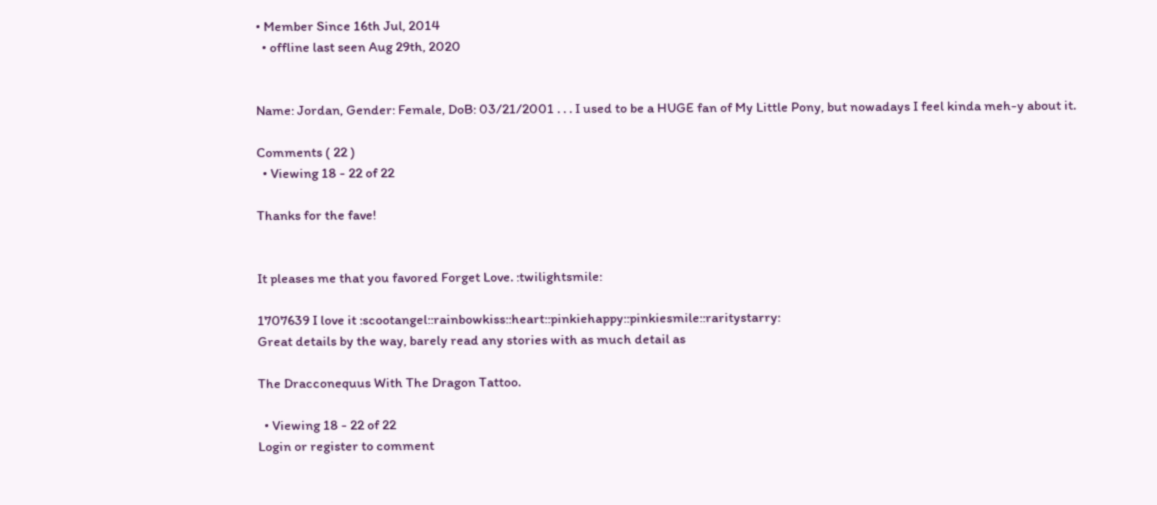• Member Since 16th Jul, 2014
  • offline last seen Aug 29th, 2020


Name: Jordan, Gender: Female, DoB: 03/21/2001 . . . I used to be a HUGE fan of My Little Pony, but nowadays I feel kinda meh-y about it.

Comments ( 22 )
  • Viewing 18 - 22 of 22

Thanks for the fave!


It pleases me that you favored Forget Love. :twilightsmile:

1707639 I love it :scootangel::rainbowkiss::heart::pinkiehappy::pinkiesmile::raritystarry:
Great details by the way, barely read any stories with as much detail as

The Dracconequus With The Dragon Tattoo.

  • Viewing 18 - 22 of 22
Login or register to comment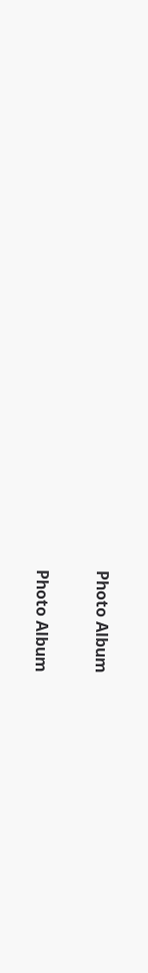Photo Album

Photo Album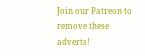Join our Patreon to remove these adverts!